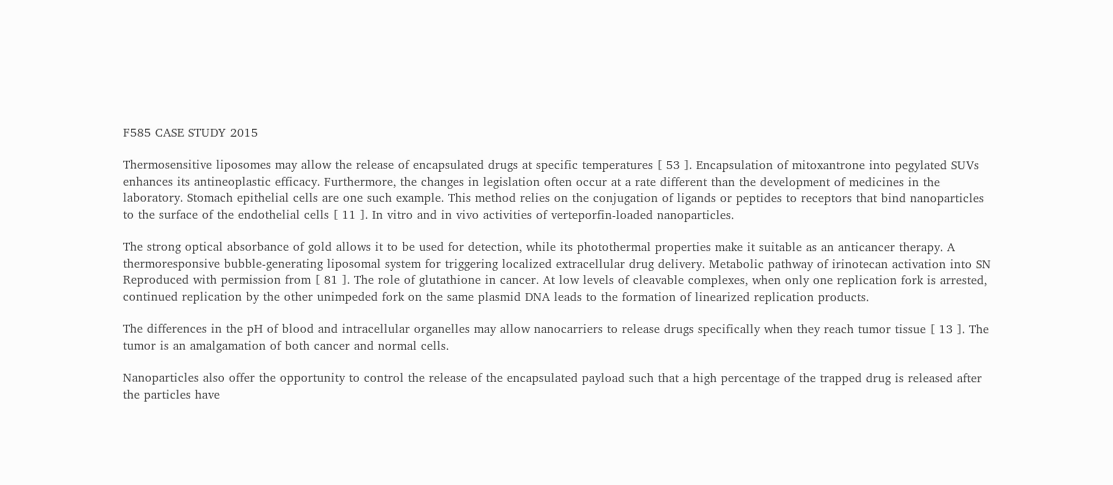F585 CASE STUDY 2015

Thermosensitive liposomes may allow the release of encapsulated drugs at specific temperatures [ 53 ]. Encapsulation of mitoxantrone into pegylated SUVs enhances its antineoplastic efficacy. Furthermore, the changes in legislation often occur at a rate different than the development of medicines in the laboratory. Stomach epithelial cells are one such example. This method relies on the conjugation of ligands or peptides to receptors that bind nanoparticles to the surface of the endothelial cells [ 11 ]. In vitro and in vivo activities of verteporfin-loaded nanoparticles.

The strong optical absorbance of gold allows it to be used for detection, while its photothermal properties make it suitable as an anticancer therapy. A thermoresponsive bubble-generating liposomal system for triggering localized extracellular drug delivery. Metabolic pathway of irinotecan activation into SN Reproduced with permission from [ 81 ]. The role of glutathione in cancer. At low levels of cleavable complexes, when only one replication fork is arrested, continued replication by the other unimpeded fork on the same plasmid DNA leads to the formation of linearized replication products.

The differences in the pH of blood and intracellular organelles may allow nanocarriers to release drugs specifically when they reach tumor tissue [ 13 ]. The tumor is an amalgamation of both cancer and normal cells.

Nanoparticles also offer the opportunity to control the release of the encapsulated payload such that a high percentage of the trapped drug is released after the particles have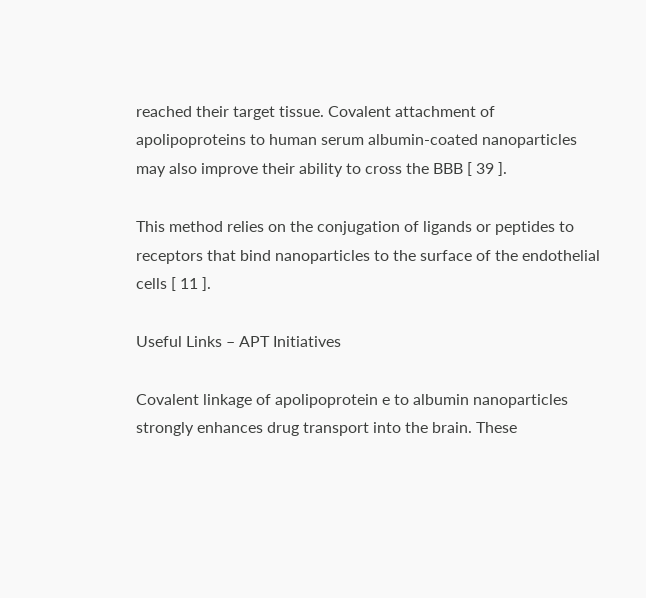reached their target tissue. Covalent attachment of apolipoproteins to human serum albumin-coated nanoparticles may also improve their ability to cross the BBB [ 39 ].

This method relies on the conjugation of ligands or peptides to receptors that bind nanoparticles to the surface of the endothelial cells [ 11 ].

Useful Links – APT Initiatives

Covalent linkage of apolipoprotein e to albumin nanoparticles strongly enhances drug transport into the brain. These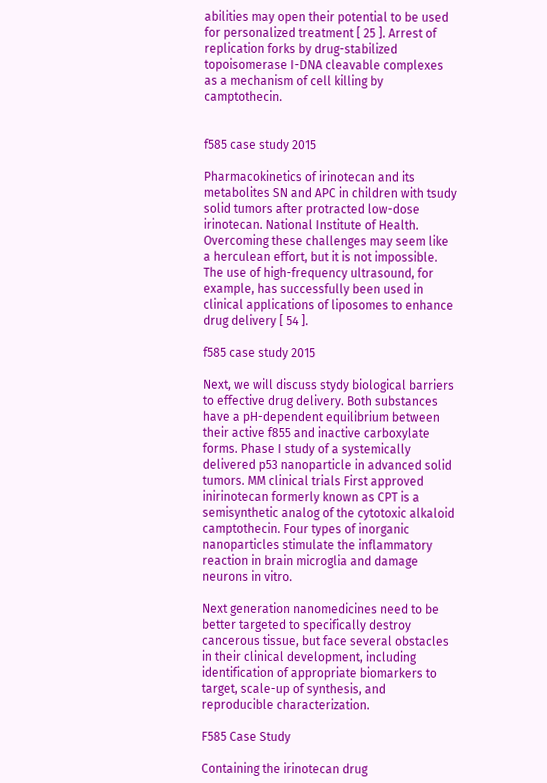abilities may open their potential to be used for personalized treatment [ 25 ]. Arrest of replication forks by drug-stabilized topoisomerase I-DNA cleavable complexes as a mechanism of cell killing by camptothecin.


f585 case study 2015

Pharmacokinetics of irinotecan and its metabolites SN and APC in children with tsudy solid tumors after protracted low-dose irinotecan. National Institute of Health. Overcoming these challenges may seem like a herculean effort, but it is not impossible. The use of high-frequency ultrasound, for example, has successfully been used in clinical applications of liposomes to enhance drug delivery [ 54 ].

f585 case study 2015

Next, we will discuss stydy biological barriers to effective drug delivery. Both substances have a pH-dependent equilibrium between their active f855 and inactive carboxylate forms. Phase I study of a systemically delivered p53 nanoparticle in advanced solid tumors. MM clinical trials First approved inirinotecan formerly known as CPT is a semisynthetic analog of the cytotoxic alkaloid camptothecin. Four types of inorganic nanoparticles stimulate the inflammatory reaction in brain microglia and damage neurons in vitro.

Next generation nanomedicines need to be better targeted to specifically destroy cancerous tissue, but face several obstacles in their clinical development, including identification of appropriate biomarkers to target, scale-up of synthesis, and reproducible characterization.

F585 Case Study

Containing the irinotecan drug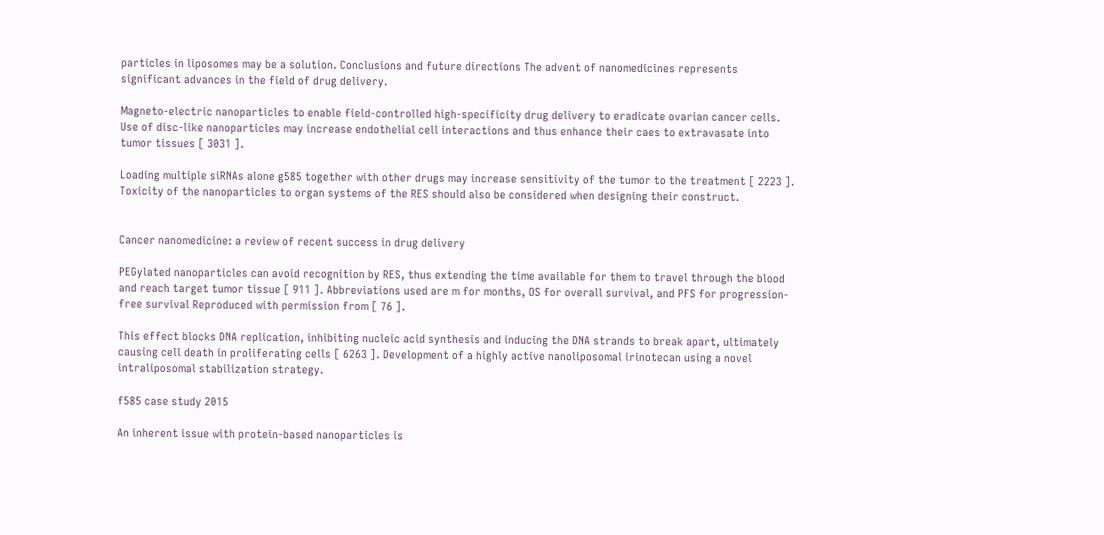particles in liposomes may be a solution. Conclusions and future directions The advent of nanomedicines represents significant advances in the field of drug delivery.

Magneto-electric nanoparticles to enable field-controlled high-specificity drug delivery to eradicate ovarian cancer cells. Use of disc-like nanoparticles may increase endothelial cell interactions and thus enhance their caes to extravasate into tumor tissues [ 3031 ].

Loading multiple siRNAs alone g585 together with other drugs may increase sensitivity of the tumor to the treatment [ 2223 ]. Toxicity of the nanoparticles to organ systems of the RES should also be considered when designing their construct.


Cancer nanomedicine: a review of recent success in drug delivery

PEGylated nanoparticles can avoid recognition by RES, thus extending the time available for them to travel through the blood and reach target tumor tissue [ 911 ]. Abbreviations used are m for months, OS for overall survival, and PFS for progression-free survival Reproduced with permission from [ 76 ].

This effect blocks DNA replication, inhibiting nucleic acid synthesis and inducing the DNA strands to break apart, ultimately causing cell death in proliferating cells [ 6263 ]. Development of a highly active nanoliposomal irinotecan using a novel intraliposomal stabilization strategy.

f585 case study 2015

An inherent issue with protein-based nanoparticles is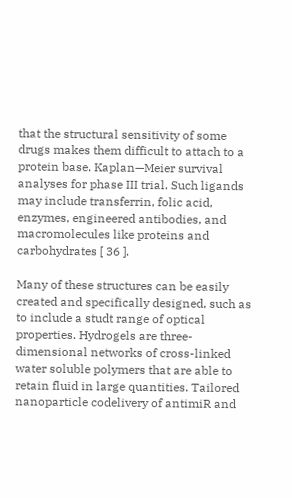that the structural sensitivity of some drugs makes them difficult to attach to a protein base. Kaplan—Meier survival analyses for phase III trial. Such ligands may include transferrin, folic acid, enzymes, engineered antibodies, and macromolecules like proteins and carbohydrates [ 36 ].

Many of these structures can be easily created and specifically designed, such as to include a studt range of optical properties. Hydrogels are three-dimensional networks of cross-linked water soluble polymers that are able to retain fluid in large quantities. Tailored nanoparticle codelivery of antimiR and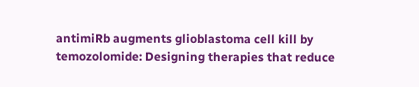antimiRb augments glioblastoma cell kill by temozolomide: Designing therapies that reduce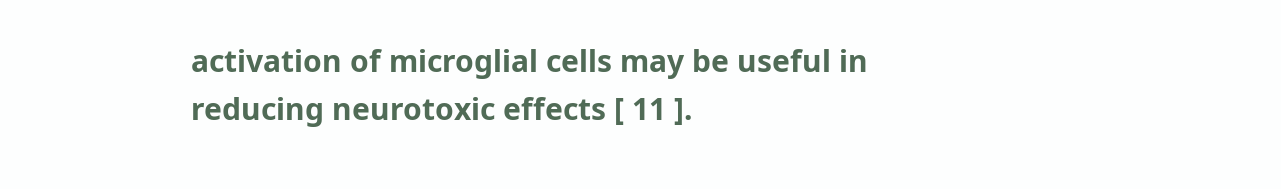activation of microglial cells may be useful in reducing neurotoxic effects [ 11 ].